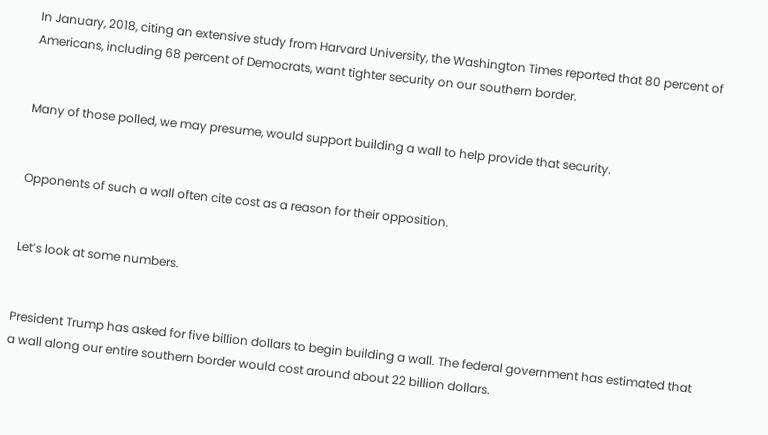In January, 2018, citing an extensive study from Harvard University, the Washington Times reported that 80 percent of Americans, including 68 percent of Democrats, want tighter security on our southern border.


Many of those polled, we may presume, would support building a wall to help provide that security.


Opponents of such a wall often cite cost as a reason for their opposition.


Let’s look at some numbers.


President Trump has asked for five billion dollars to begin building a wall. The federal government has estimated that a wall along our entire southern border would cost around about 22 billion dollars.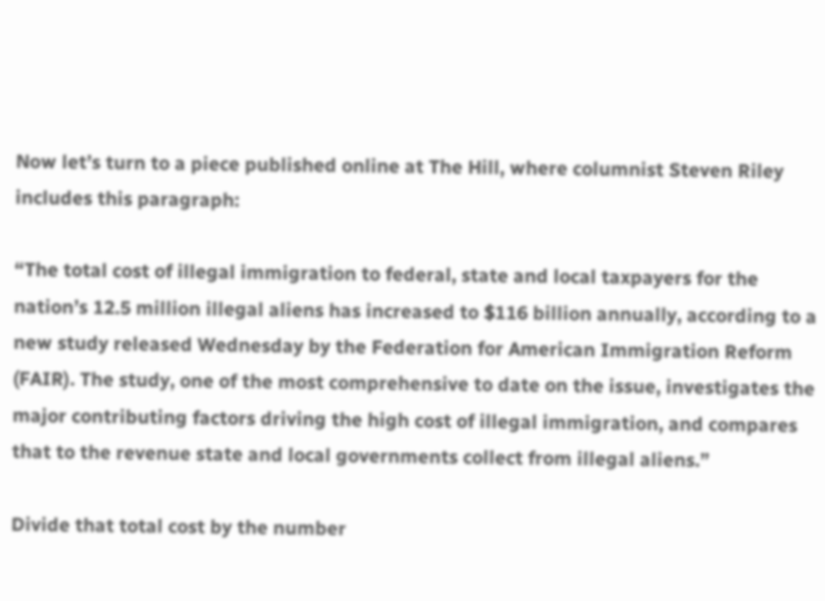Now let’s turn to a piece published online at The Hill, where columnist Steven Riley includes this paragraph:

“The total cost of illegal immigration to federal, state and local taxpayers for the nation’s 12.5 million illegal aliens has increased to $116 billion annually, according to a new study released Wednesday by the Federation for American Immigration Reform (FAIR). The study, one of the most comprehensive to date on the issue, investigates the major contributing factors driving the high cost of illegal immigration, and compares that to the revenue state and local governments collect from illegal aliens.”

Divide that total cost by the number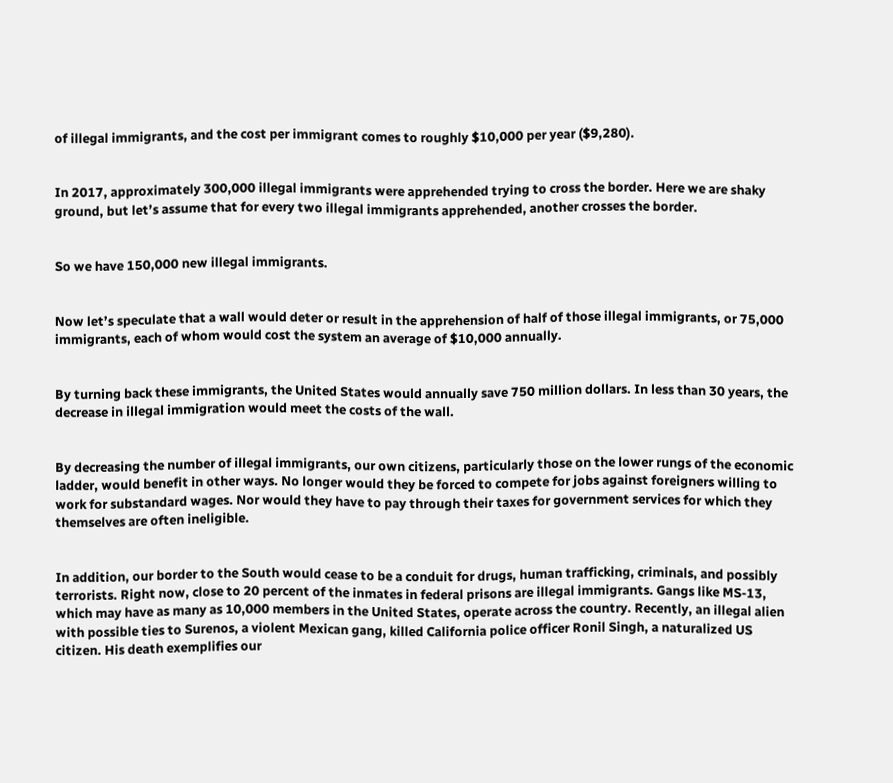of illegal immigrants, and the cost per immigrant comes to roughly $10,000 per year ($9,280).


In 2017, approximately 300,000 illegal immigrants were apprehended trying to cross the border. Here we are shaky ground, but let’s assume that for every two illegal immigrants apprehended, another crosses the border.


So we have 150,000 new illegal immigrants.


Now let’s speculate that a wall would deter or result in the apprehension of half of those illegal immigrants, or 75,000 immigrants, each of whom would cost the system an average of $10,000 annually.


By turning back these immigrants, the United States would annually save 750 million dollars. In less than 30 years, the decrease in illegal immigration would meet the costs of the wall.


By decreasing the number of illegal immigrants, our own citizens, particularly those on the lower rungs of the economic ladder, would benefit in other ways. No longer would they be forced to compete for jobs against foreigners willing to work for substandard wages. Nor would they have to pay through their taxes for government services for which they themselves are often ineligible.


In addition, our border to the South would cease to be a conduit for drugs, human trafficking, criminals, and possibly terrorists. Right now, close to 20 percent of the inmates in federal prisons are illegal immigrants. Gangs like MS-13, which may have as many as 10,000 members in the United States, operate across the country. Recently, an illegal alien with possible ties to Surenos, a violent Mexican gang, killed California police officer Ronil Singh, a naturalized US citizen. His death exemplifies our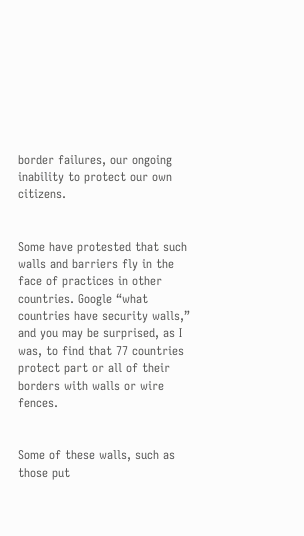border failures, our ongoing inability to protect our own citizens.


Some have protested that such walls and barriers fly in the face of practices in other countries. Google “what countries have security walls,” and you may be surprised, as I was, to find that 77 countries protect part or all of their borders with walls or wire fences.


Some of these walls, such as those put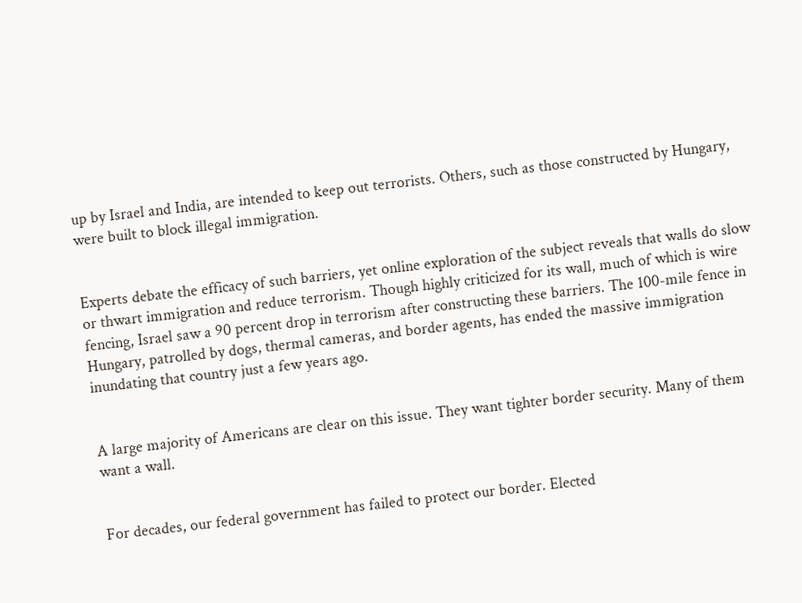up by Israel and India, are intended to keep out terrorists. Others, such as those constructed by Hungary, were built to block illegal immigration.


Experts debate the efficacy of such barriers, yet online exploration of the subject reveals that walls do slow or thwart immigration and reduce terrorism. Though highly criticized for its wall, much of which is wire fencing, Israel saw a 90 percent drop in terrorism after constructing these barriers. The 100-mile fence in Hungary, patrolled by dogs, thermal cameras, and border agents, has ended the massive immigration inundating that country just a few years ago.


A large majority of Americans are clear on this issue. They want tighter border security. Many of them want a wall.


For decades, our federal government has failed to protect our border. Elected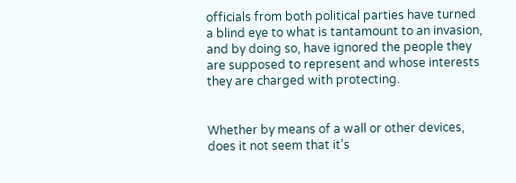officials from both political parties have turned a blind eye to what is tantamount to an invasion, and by doing so, have ignored the people they are supposed to represent and whose interests they are charged with protecting.


Whether by means of a wall or other devices, does it not seem that it’s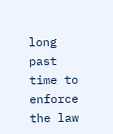long past time to enforce the law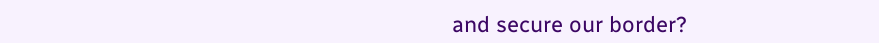and secure our border?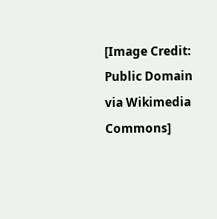[Image Credit: Public Domain via Wikimedia Commons]